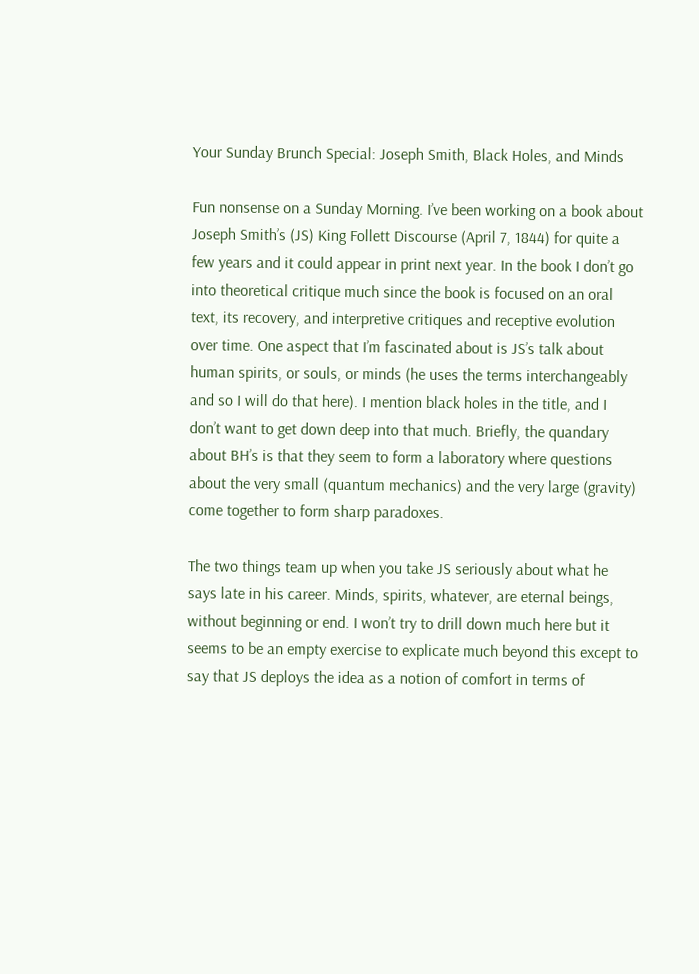Your Sunday Brunch Special: Joseph Smith, Black Holes, and Minds

Fun nonsense on a Sunday Morning. I’ve been working on a book about Joseph Smith’s (JS) King Follett Discourse (April 7, 1844) for quite a few years and it could appear in print next year. In the book I don’t go into theoretical critique much since the book is focused on an oral text, its recovery, and interpretive critiques and receptive evolution over time. One aspect that I’m fascinated about is JS’s talk about human spirits, or souls, or minds (he uses the terms interchangeably and so I will do that here). I mention black holes in the title, and I don’t want to get down deep into that much. Briefly, the quandary about BH’s is that they seem to form a laboratory where questions about the very small (quantum mechanics) and the very large (gravity) come together to form sharp paradoxes.

The two things team up when you take JS seriously about what he says late in his career. Minds, spirits, whatever, are eternal beings, without beginning or end. I won’t try to drill down much here but it seems to be an empty exercise to explicate much beyond this except to say that JS deploys the idea as a notion of comfort in terms of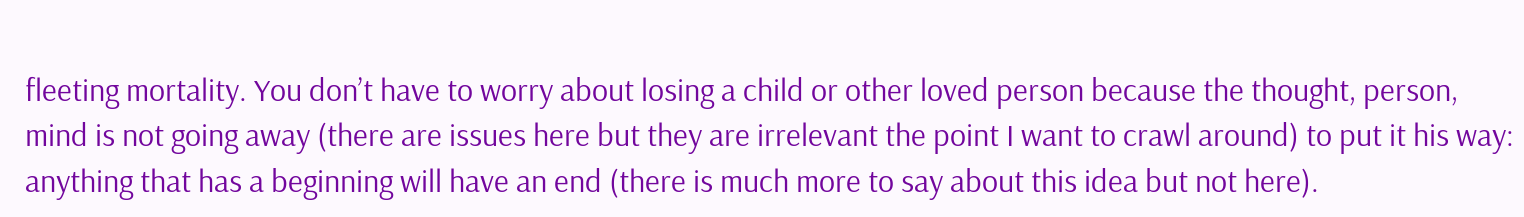fleeting mortality. You don’t have to worry about losing a child or other loved person because the thought, person, mind is not going away (there are issues here but they are irrelevant the point I want to crawl around) to put it his way: anything that has a beginning will have an end (there is much more to say about this idea but not here).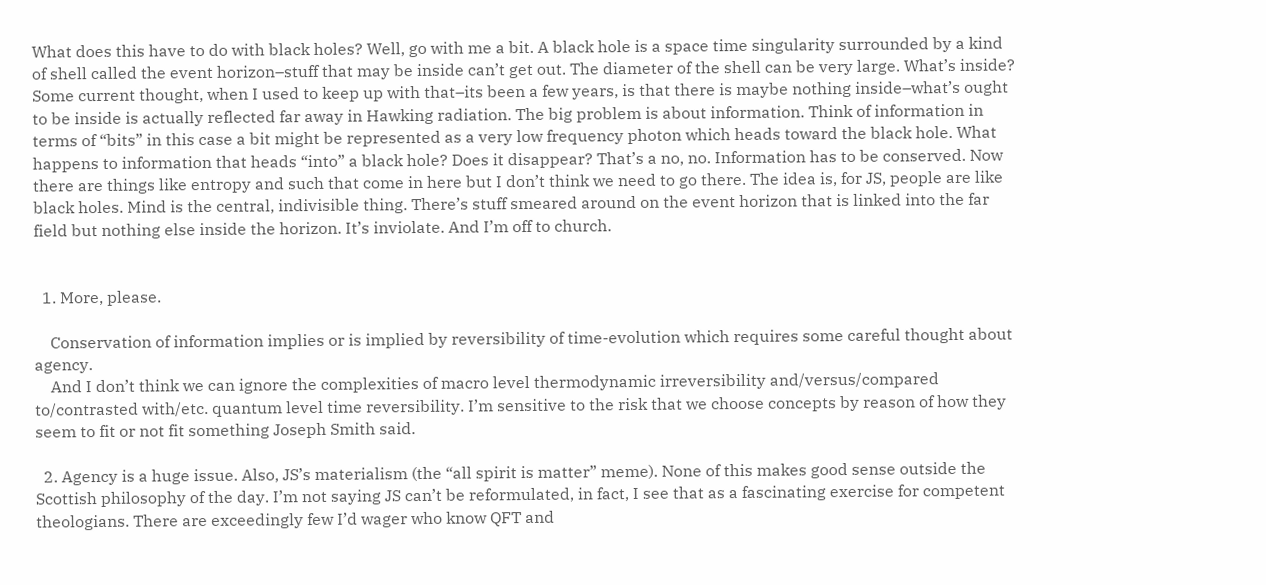What does this have to do with black holes? Well, go with me a bit. A black hole is a space time singularity surrounded by a kind of shell called the event horizon–stuff that may be inside can’t get out. The diameter of the shell can be very large. What’s inside? Some current thought, when I used to keep up with that–its been a few years, is that there is maybe nothing inside–what’s ought to be inside is actually reflected far away in Hawking radiation. The big problem is about information. Think of information in terms of “bits” in this case a bit might be represented as a very low frequency photon which heads toward the black hole. What happens to information that heads “into” a black hole? Does it disappear? That’s a no, no. Information has to be conserved. Now there are things like entropy and such that come in here but I don’t think we need to go there. The idea is, for JS, people are like black holes. Mind is the central, indivisible thing. There’s stuff smeared around on the event horizon that is linked into the far field but nothing else inside the horizon. It’s inviolate. And I’m off to church.


  1. More, please.

    Conservation of information implies or is implied by reversibility of time-evolution which requires some careful thought about agency.
    And I don’t think we can ignore the complexities of macro level thermodynamic irreversibility and/versus/compared to/contrasted with/etc. quantum level time reversibility. I’m sensitive to the risk that we choose concepts by reason of how they seem to fit or not fit something Joseph Smith said.

  2. Agency is a huge issue. Also, JS’s materialism (the “all spirit is matter” meme). None of this makes good sense outside the Scottish philosophy of the day. I’m not saying JS can’t be reformulated, in fact, I see that as a fascinating exercise for competent theologians. There are exceedingly few I’d wager who know QFT and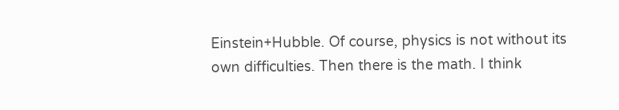Einstein+Hubble. Of course, physics is not without its own difficulties. Then there is the math. I think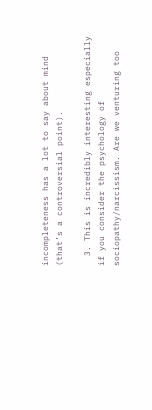incompleteness has a lot to say about mind (that’s a controversial point).

  3. This is incredibly interesting especially if you consider the psychology of sociopathy/narcissism. Are we venturing too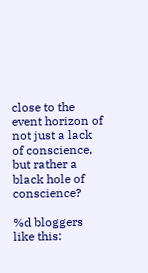close to the event horizon of not just a lack of conscience, but rather a black hole of conscience?

%d bloggers like this: